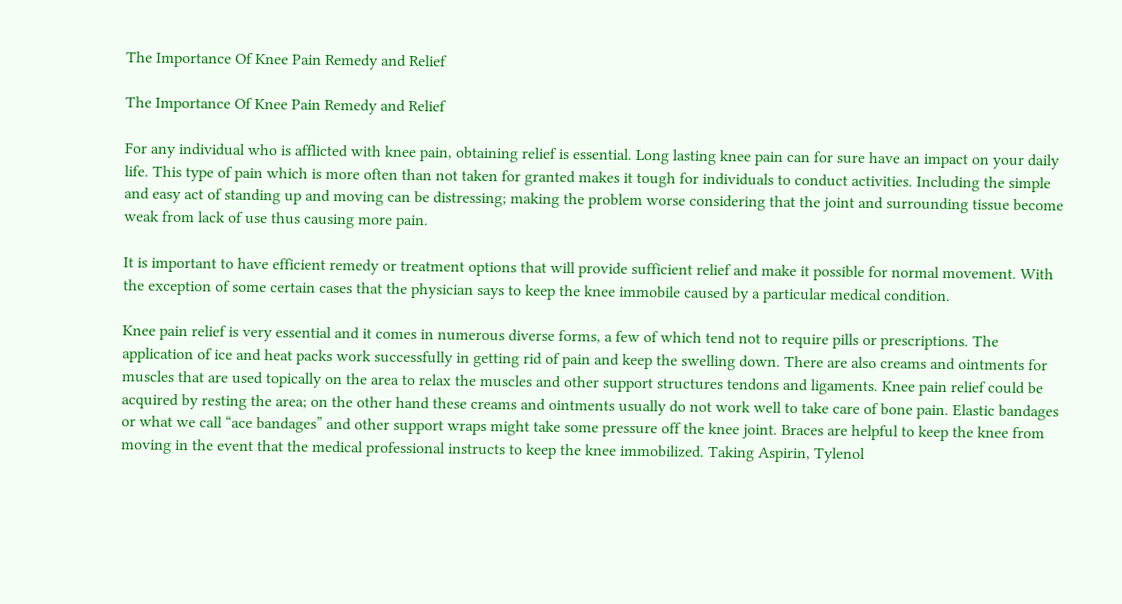The Importance Of Knee Pain Remedy and Relief

The Importance Of Knee Pain Remedy and Relief

For any individual who is afflicted with knee pain, obtaining relief is essential. Long lasting knee pain can for sure have an impact on your daily life. This type of pain which is more often than not taken for granted makes it tough for individuals to conduct activities. Including the simple and easy act of standing up and moving can be distressing; making the problem worse considering that the joint and surrounding tissue become weak from lack of use thus causing more pain.

It is important to have efficient remedy or treatment options that will provide sufficient relief and make it possible for normal movement. With the exception of some certain cases that the physician says to keep the knee immobile caused by a particular medical condition.

Knee pain relief is very essential and it comes in numerous diverse forms, a few of which tend not to require pills or prescriptions. The application of ice and heat packs work successfully in getting rid of pain and keep the swelling down. There are also creams and ointments for muscles that are used topically on the area to relax the muscles and other support structures tendons and ligaments. Knee pain relief could be acquired by resting the area; on the other hand these creams and ointments usually do not work well to take care of bone pain. Elastic bandages or what we call “ace bandages” and other support wraps might take some pressure off the knee joint. Braces are helpful to keep the knee from moving in the event that the medical professional instructs to keep the knee immobilized. Taking Aspirin, Tylenol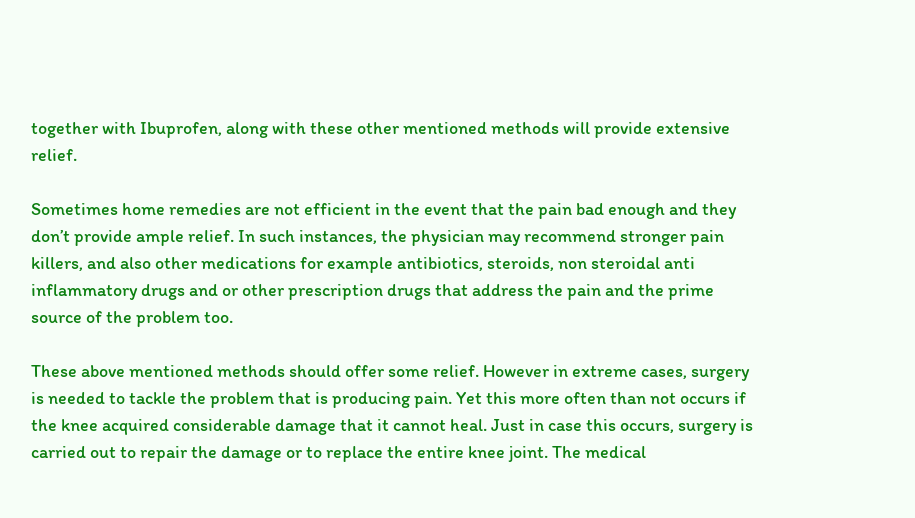together with Ibuprofen, along with these other mentioned methods will provide extensive relief.

Sometimes home remedies are not efficient in the event that the pain bad enough and they don’t provide ample relief. In such instances, the physician may recommend stronger pain killers, and also other medications for example antibiotics, steroids, non steroidal anti inflammatory drugs and or other prescription drugs that address the pain and the prime source of the problem too.

These above mentioned methods should offer some relief. However in extreme cases, surgery is needed to tackle the problem that is producing pain. Yet this more often than not occurs if the knee acquired considerable damage that it cannot heal. Just in case this occurs, surgery is carried out to repair the damage or to replace the entire knee joint. The medical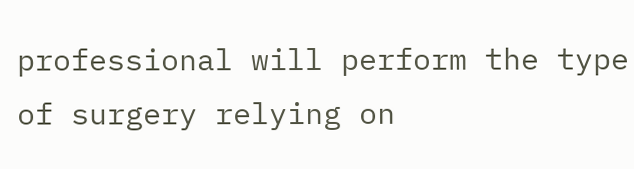professional will perform the type of surgery relying on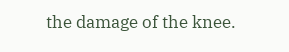the damage of the knee.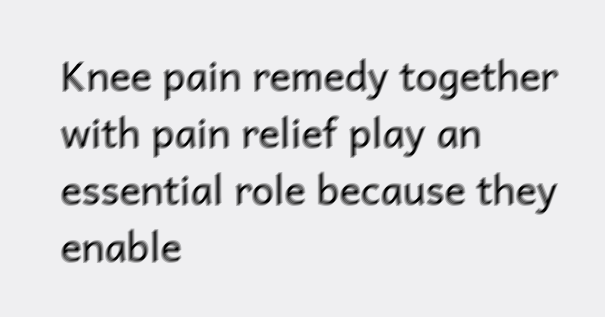Knee pain remedy together with pain relief play an essential role because they enable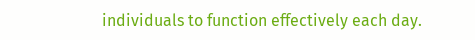individuals to function effectively each day.